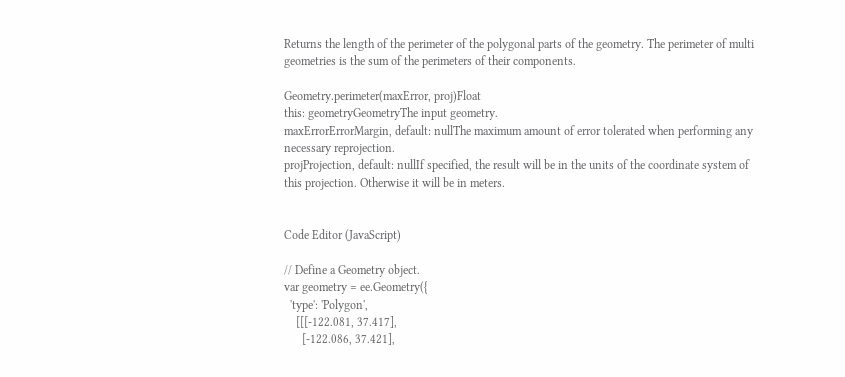Returns the length of the perimeter of the polygonal parts of the geometry. The perimeter of multi geometries is the sum of the perimeters of their components.

Geometry.perimeter(maxError, proj)Float
this: geometryGeometryThe input geometry.
maxErrorErrorMargin, default: nullThe maximum amount of error tolerated when performing any necessary reprojection.
projProjection, default: nullIf specified, the result will be in the units of the coordinate system of this projection. Otherwise it will be in meters.


Code Editor (JavaScript)

// Define a Geometry object.
var geometry = ee.Geometry({
  'type': 'Polygon',
    [[[-122.081, 37.417],
      [-122.086, 37.421],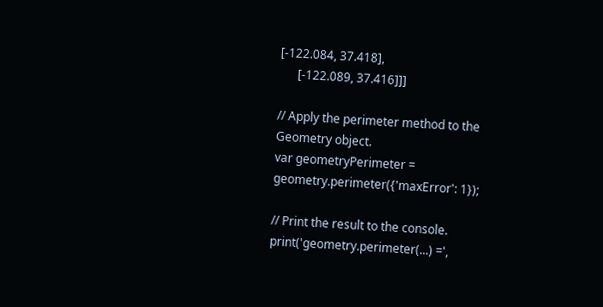[-122.084, 37.418],
      [-122.089, 37.416]]]

// Apply the perimeter method to the Geometry object.
var geometryPerimeter = geometry.perimeter({'maxError': 1});

// Print the result to the console.
print('geometry.perimeter(...) =',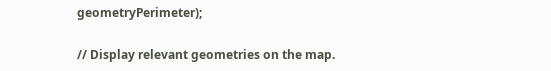geometryPerimeter);

// Display relevant geometries on the map.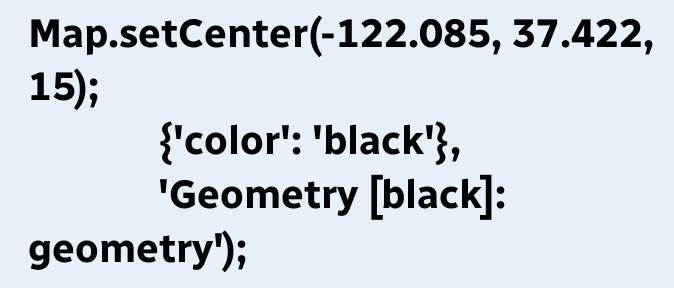Map.setCenter(-122.085, 37.422, 15);
             {'color': 'black'},
             'Geometry [black]: geometry');